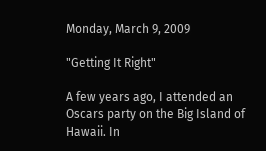Monday, March 9, 2009

"Getting It Right"

A few years ago, I attended an Oscars party on the Big Island of Hawaii. In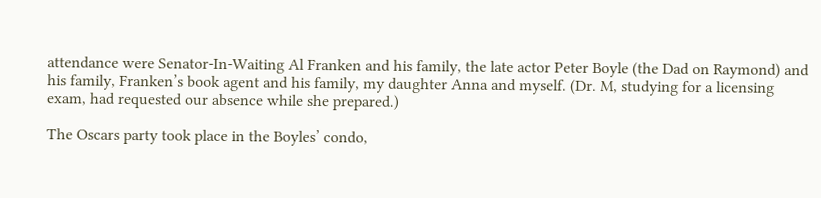attendance were Senator-In-Waiting Al Franken and his family, the late actor Peter Boyle (the Dad on Raymond) and his family, Franken’s book agent and his family, my daughter Anna and myself. (Dr. M, studying for a licensing exam, had requested our absence while she prepared.)

The Oscars party took place in the Boyles’ condo,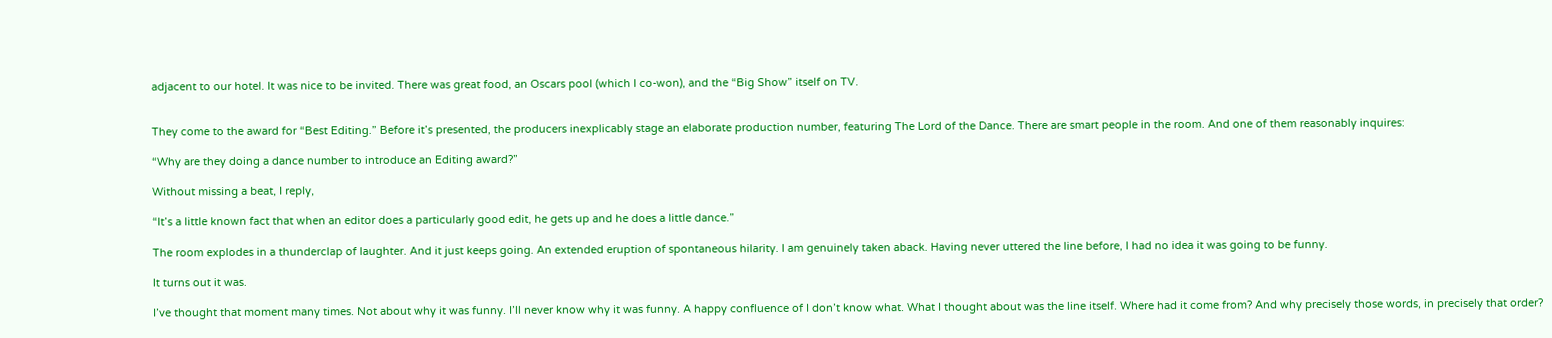adjacent to our hotel. It was nice to be invited. There was great food, an Oscars pool (which I co-won), and the “Big Show” itself on TV.


They come to the award for “Best Editing.” Before it’s presented, the producers inexplicably stage an elaborate production number, featuring The Lord of the Dance. There are smart people in the room. And one of them reasonably inquires:

“Why are they doing a dance number to introduce an Editing award?”

Without missing a beat, I reply,

“It’s a little known fact that when an editor does a particularly good edit, he gets up and he does a little dance.”

The room explodes in a thunderclap of laughter. And it just keeps going. An extended eruption of spontaneous hilarity. I am genuinely taken aback. Having never uttered the line before, I had no idea it was going to be funny.

It turns out it was.

I’ve thought that moment many times. Not about why it was funny. I’ll never know why it was funny. A happy confluence of I don’t know what. What I thought about was the line itself. Where had it come from? And why precisely those words, in precisely that order?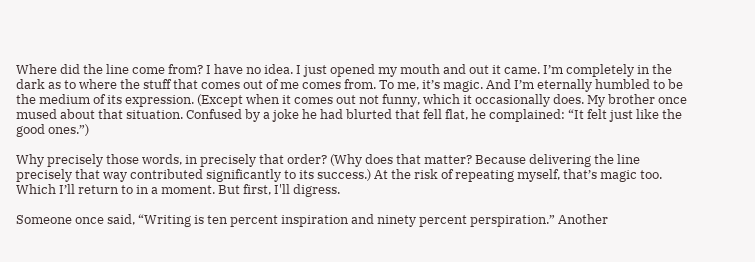Where did the line come from? I have no idea. I just opened my mouth and out it came. I’m completely in the dark as to where the stuff that comes out of me comes from. To me, it’s magic. And I’m eternally humbled to be the medium of its expression. (Except when it comes out not funny, which it occasionally does. My brother once mused about that situation. Confused by a joke he had blurted that fell flat, he complained: “It felt just like the good ones.”)

Why precisely those words, in precisely that order? (Why does that matter? Because delivering the line precisely that way contributed significantly to its success.) At the risk of repeating myself, that’s magic too. Which I’ll return to in a moment. But first, I'll digress.

Someone once said, “Writing is ten percent inspiration and ninety percent perspiration.” Another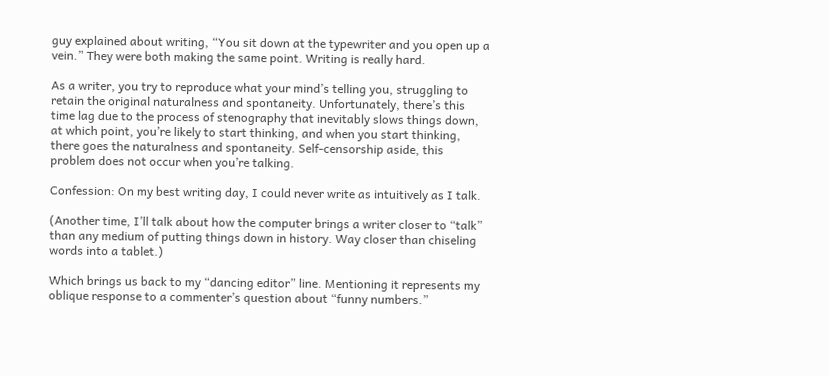guy explained about writing, “You sit down at the typewriter and you open up a vein.” They were both making the same point. Writing is really hard.

As a writer, you try to reproduce what your mind’s telling you, struggling to retain the original naturalness and spontaneity. Unfortunately, there’s this time lag due to the process of stenography that inevitably slows things down, at which point, you’re likely to start thinking, and when you start thinking, there goes the naturalness and spontaneity. Self-censorship aside, this problem does not occur when you’re talking.

Confession: On my best writing day, I could never write as intuitively as I talk.

(Another time, I’ll talk about how the computer brings a writer closer to “talk” than any medium of putting things down in history. Way closer than chiseling words into a tablet.)

Which brings us back to my “dancing editor” line. Mentioning it represents my oblique response to a commenter’s question about “funny numbers.”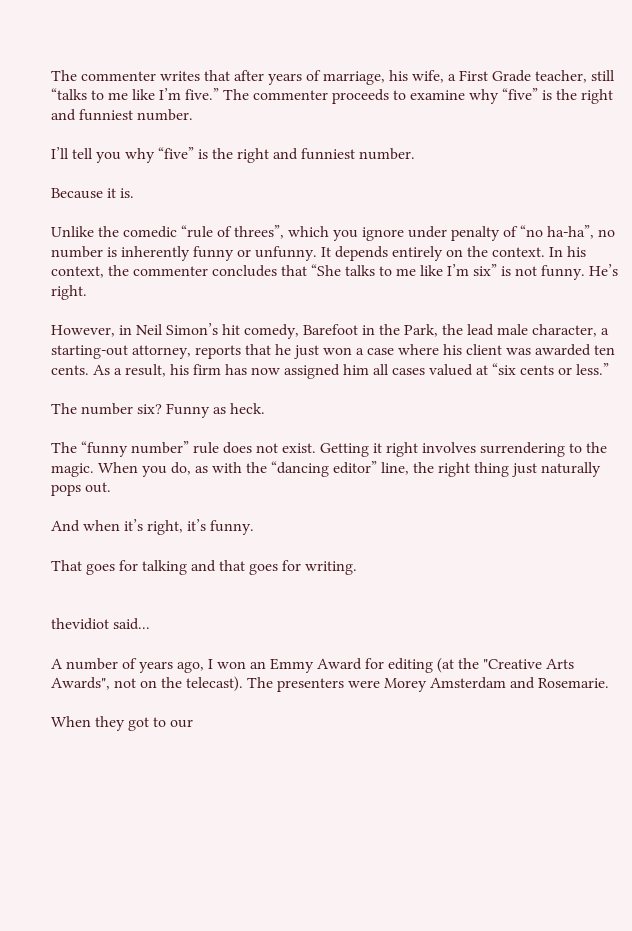The commenter writes that after years of marriage, his wife, a First Grade teacher, still “talks to me like I’m five.” The commenter proceeds to examine why “five” is the right and funniest number.

I’ll tell you why “five” is the right and funniest number.

Because it is.

Unlike the comedic “rule of threes”, which you ignore under penalty of “no ha-ha”, no number is inherently funny or unfunny. It depends entirely on the context. In his context, the commenter concludes that “She talks to me like I’m six” is not funny. He’s right.

However, in Neil Simon’s hit comedy, Barefoot in the Park, the lead male character, a starting-out attorney, reports that he just won a case where his client was awarded ten cents. As a result, his firm has now assigned him all cases valued at “six cents or less.”

The number six? Funny as heck.

The “funny number” rule does not exist. Getting it right involves surrendering to the magic. When you do, as with the “dancing editor” line, the right thing just naturally pops out.

And when it’s right, it’s funny.

That goes for talking and that goes for writing.


thevidiot said...

A number of years ago, I won an Emmy Award for editing (at the "Creative Arts Awards", not on the telecast). The presenters were Morey Amsterdam and Rosemarie.

When they got to our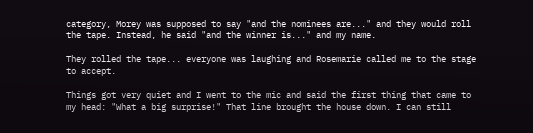category, Morey was supposed to say "and the nominees are..." and they would roll the tape. Instead, he said "and the winner is..." and my name.

They rolled the tape... everyone was laughing and Rosemarie called me to the stage to accept.

Things got very quiet and I went to the mic and said the first thing that came to my head: "What a big surprise!" That line brought the house down. I can still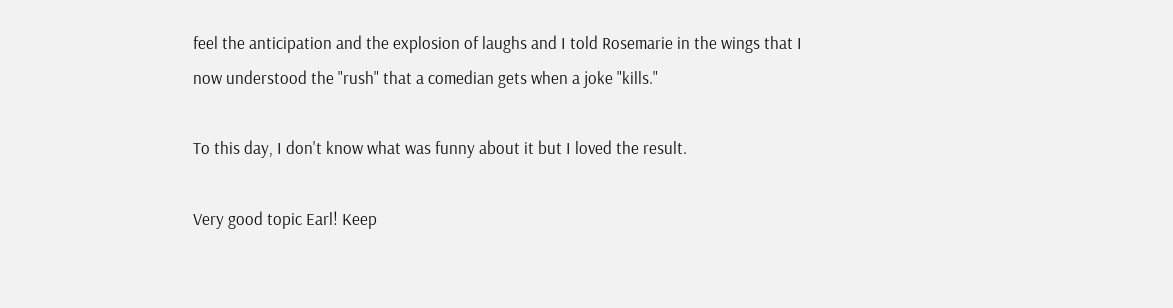feel the anticipation and the explosion of laughs and I told Rosemarie in the wings that I now understood the "rush" that a comedian gets when a joke "kills."

To this day, I don't know what was funny about it but I loved the result.

Very good topic Earl! Keep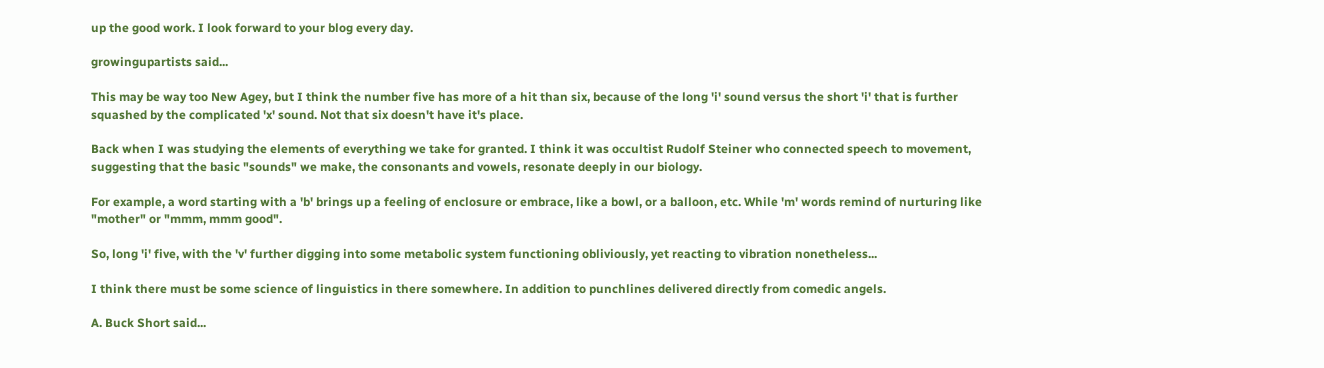up the good work. I look forward to your blog every day.

growingupartists said...

This may be way too New Agey, but I think the number five has more of a hit than six, because of the long 'i' sound versus the short 'i' that is further squashed by the complicated 'x' sound. Not that six doesn't have it's place.

Back when I was studying the elements of everything we take for granted. I think it was occultist Rudolf Steiner who connected speech to movement, suggesting that the basic "sounds" we make, the consonants and vowels, resonate deeply in our biology.

For example, a word starting with a 'b' brings up a feeling of enclosure or embrace, like a bowl, or a balloon, etc. While 'm' words remind of nurturing like "mother" or "mmm, mmm good".

So, long 'i' five, with the 'v' further digging into some metabolic system functioning obliviously, yet reacting to vibration nonetheless...

I think there must be some science of linguistics in there somewhere. In addition to punchlines delivered directly from comedic angels.

A. Buck Short said...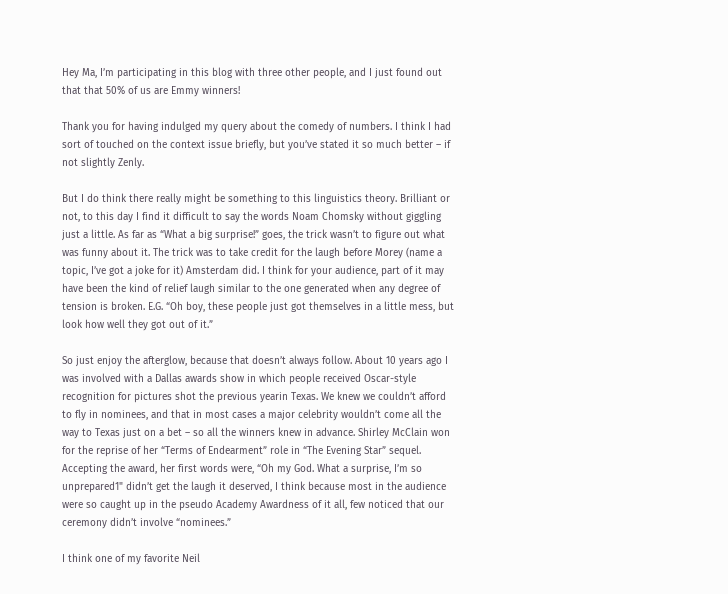Hey Ma, I’m participating in this blog with three other people, and I just found out that that 50% of us are Emmy winners!

Thank you for having indulged my query about the comedy of numbers. I think I had sort of touched on the context issue briefly, but you’ve stated it so much better – if not slightly Zenly.

But I do think there really might be something to this linguistics theory. Brilliant or not, to this day I find it difficult to say the words Noam Chomsky without giggling just a little. As far as “What a big surprise!” goes, the trick wasn’t to figure out what was funny about it. The trick was to take credit for the laugh before Morey (name a topic, I’ve got a joke for it) Amsterdam did. I think for your audience, part of it may have been the kind of relief laugh similar to the one generated when any degree of tension is broken. E.G. “Oh boy, these people just got themselves in a little mess, but look how well they got out of it.”

So just enjoy the afterglow, because that doesn’t always follow. About 10 years ago I was involved with a Dallas awards show in which people received Oscar-style recognition for pictures shot the previous yearin Texas. We knew we couldn’t afford to fly in nominees, and that in most cases a major celebrity wouldn’t come all the way to Texas just on a bet – so all the winners knew in advance. Shirley McClain won for the reprise of her “Terms of Endearment” role in “The Evening Star” sequel. Accepting the award, her first words were, “Oh my God. What a surprise, I’m so unprepared1" didn’t get the laugh it deserved, I think because most in the audience were so caught up in the pseudo Academy Awardness of it all, few noticed that our ceremony didn’t involve “nominees.”

I think one of my favorite Neil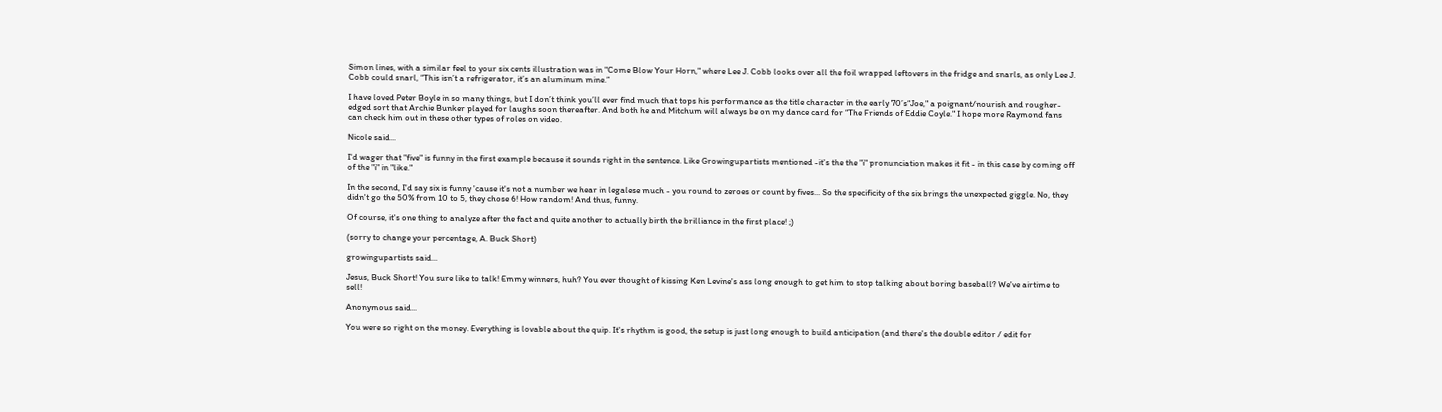Simon lines, with a similar feel to your six cents illustration was in "Come Blow Your Horn," where Lee J. Cobb looks over all the foil wrapped leftovers in the fridge and snarls, as only Lee J. Cobb could snarl, “This isn’t a refrigerator, it’s an aluminum mine.”

I have loved Peter Boyle in so many things, but I don’t think you’ll ever find much that tops his performance as the title character in the early 70’s“Joe," a poignant/nourish and rougher-edged sort that Archie Bunker played for laughs soon thereafter. And both he and Mitchum will always be on my dance card for “The Friends of Eddie Coyle." I hope more Raymond fans can check him out in these other types of roles on video.

Nicole said...

I'd wager that "five" is funny in the first example because it sounds right in the sentence. Like Growingupartists mentioned -it's the the "i" pronunciation makes it fit - in this case by coming off of the "i" in "like."

In the second, I'd say six is funny 'cause it's not a number we hear in legalese much - you round to zeroes or count by fives... So the specificity of the six brings the unexpected giggle. No, they didn't go the 50% from 10 to 5, they chose 6! How random! And thus, funny.

Of course, it's one thing to analyze after the fact and quite another to actually birth the brilliance in the first place! ;)

(sorry to change your percentage, A. Buck Short)

growingupartists said...

Jesus, Buck Short! You sure like to talk! Emmy winners, huh? You ever thought of kissing Ken Levine's ass long enough to get him to stop talking about boring baseball? We've airtime to sell!

Anonymous said...

You were so right on the money. Everything is lovable about the quip. It's rhythm is good, the setup is just long enough to build anticipation (and there's the double editor / edit for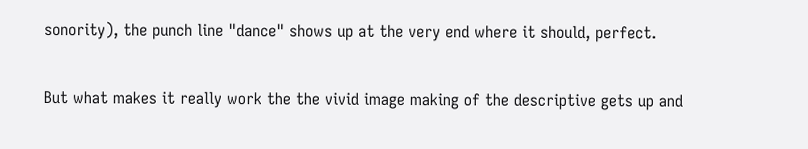sonority), the punch line "dance" shows up at the very end where it should, perfect.

But what makes it really work the the vivid image making of the descriptive gets up and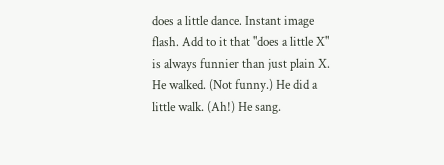does a little dance. Instant image flash. Add to it that "does a little X" is always funnier than just plain X. He walked. (Not funny.) He did a little walk. (Ah!) He sang.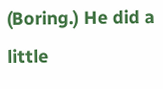(Boring.) He did a little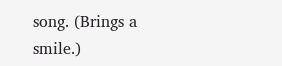song. (Brings a smile.)